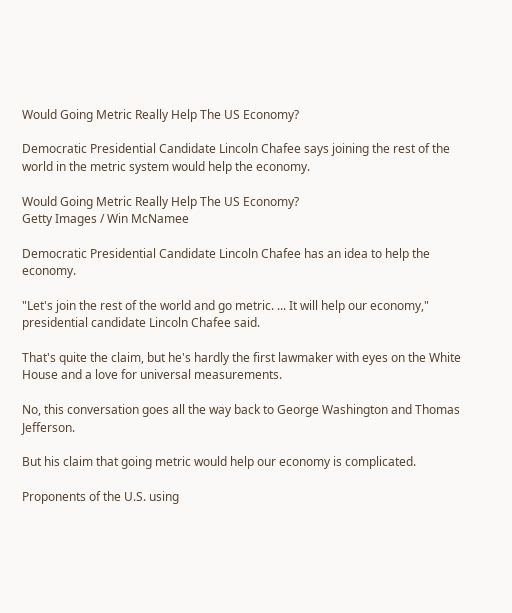Would Going Metric Really Help The US Economy?

Democratic Presidential Candidate Lincoln Chafee says joining the rest of the world in the metric system would help the economy.

Would Going Metric Really Help The US Economy?
Getty Images / Win McNamee

Democratic Presidential Candidate Lincoln Chafee has an idea to help the economy.

"Let's join the rest of the world and go metric. ... It will help our economy," presidential candidate Lincoln Chafee said.

That's quite the claim, but he's hardly the first lawmaker with eyes on the White House and a love for universal measurements.

No, this conversation goes all the way back to George Washington and Thomas Jefferson.

But his claim that going metric would help our economy is complicated.

Proponents of the U.S. using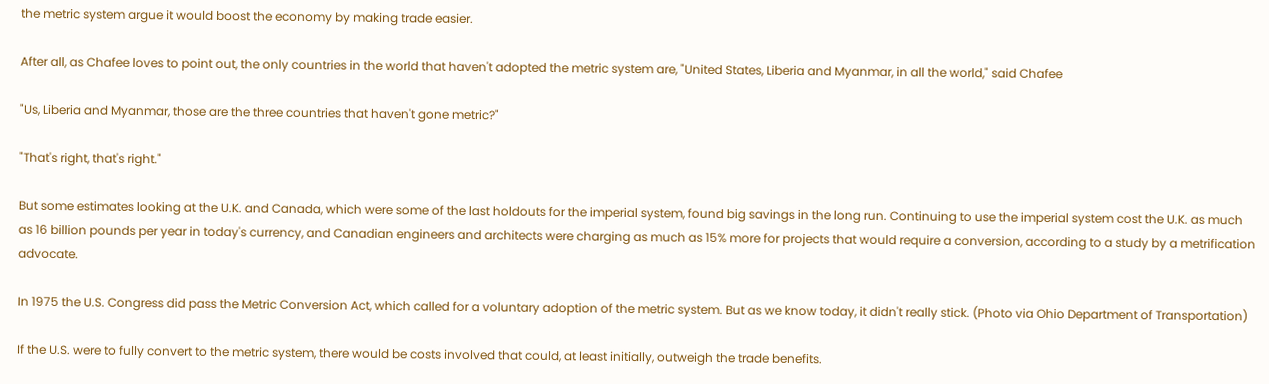the metric system argue it would boost the economy by making trade easier.

After all, as Chafee loves to point out, the only countries in the world that haven't adopted the metric system are, "United States, Liberia and Myanmar, in all the world," said Chafee

"Us, Liberia and Myanmar, those are the three countries that haven't gone metric?"

"That's right, that's right."

But some estimates looking at the U.K. and Canada, which were some of the last holdouts for the imperial system, found big savings in the long run. Continuing to use the imperial system cost the U.K. as much as 16 billion pounds per year in today's currency, and Canadian engineers and architects were charging as much as 15% more for projects that would require a conversion, according to a study by a metrification advocate.

In 1975 the U.S. Congress did pass the Metric Conversion Act, which called for a voluntary adoption of the metric system. But as we know today, it didn't really stick. (Photo via Ohio Department of Transportation)

If the U.S. were to fully convert to the metric system, there would be costs involved that could, at least initially, outweigh the trade benefits.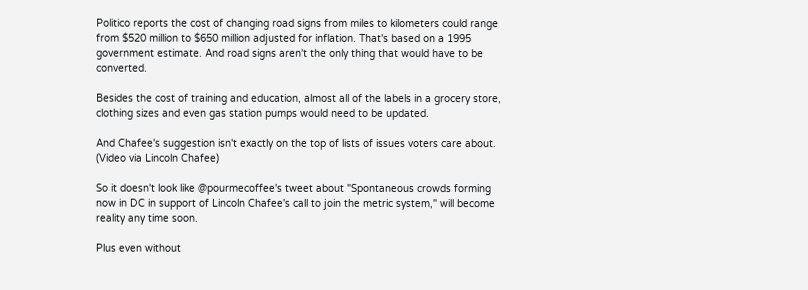Politico reports the cost of changing road signs from miles to kilometers could range from $520 million to $650 million adjusted for inflation. That's based on a 1995 government estimate. And road signs aren't the only thing that would have to be converted.

Besides the cost of training and education, almost all of the labels in a grocery store, clothing sizes and even gas station pumps would need to be updated.

And Chafee's suggestion isn't exactly on the top of lists of issues voters care about. (Video via Lincoln Chafee)

So it doesn't look like @pourmecoffee's tweet about "Spontaneous crowds forming now in DC in support of Lincoln Chafee's call to join the metric system," will become reality any time soon.

Plus even without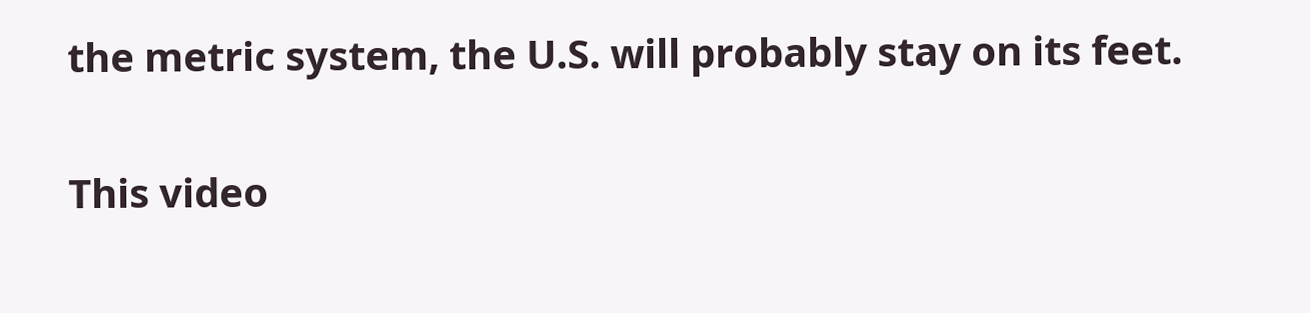the metric system, the U.S. will probably stay on its feet.

This video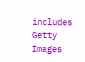includes Getty Images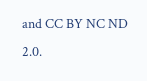and CC BY NC ND 2.0.